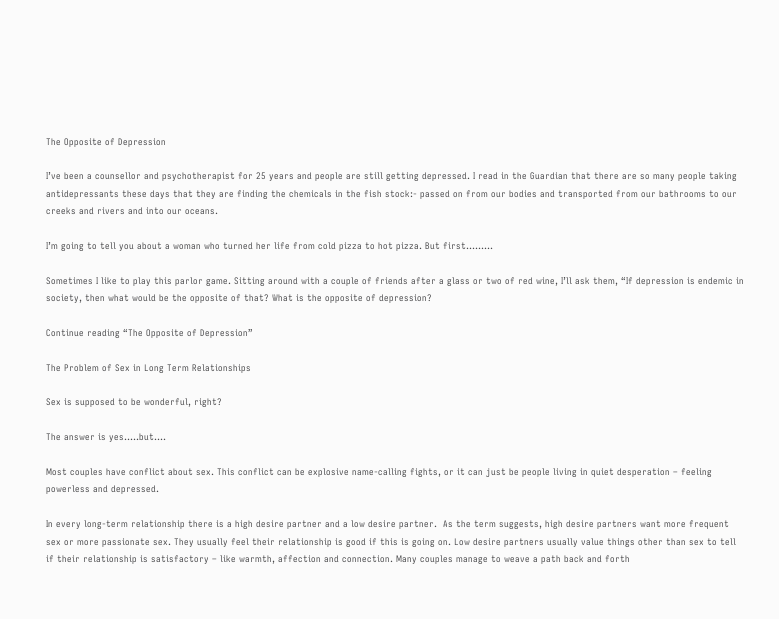The Opposite of Depression

I’ve been a counsellor and psychotherapist for 25 years and people are still getting depressed. I read in the Guardian that there are so many people taking antidepressants these days that they are finding the chemicals in the fish stock:- passed on from our bodies and transported from our bathrooms to our creeks and rivers and into our oceans.

I’m going to tell you about a woman who turned her life from cold pizza to hot pizza. But first………

Sometimes I like to play this parlor game. Sitting around with a couple of friends after a glass or two of red wine, I’ll ask them, “If depression is endemic in society, then what would be the opposite of that? What is the opposite of depression?

Continue reading “The Opposite of Depression”

The Problem of Sex in Long Term Relationships

Sex is supposed to be wonderful, right?

The answer is yes…..but….

Most couples have conflict about sex. This conflict can be explosive name-calling fights, or it can just be people living in quiet desperation – feeling powerless and depressed.

In every long-term relationship there is a high desire partner and a low desire partner.  As the term suggests, high desire partners want more frequent sex or more passionate sex. They usually feel their relationship is good if this is going on. Low desire partners usually value things other than sex to tell if their relationship is satisfactory – like warmth, affection and connection. Many couples manage to weave a path back and forth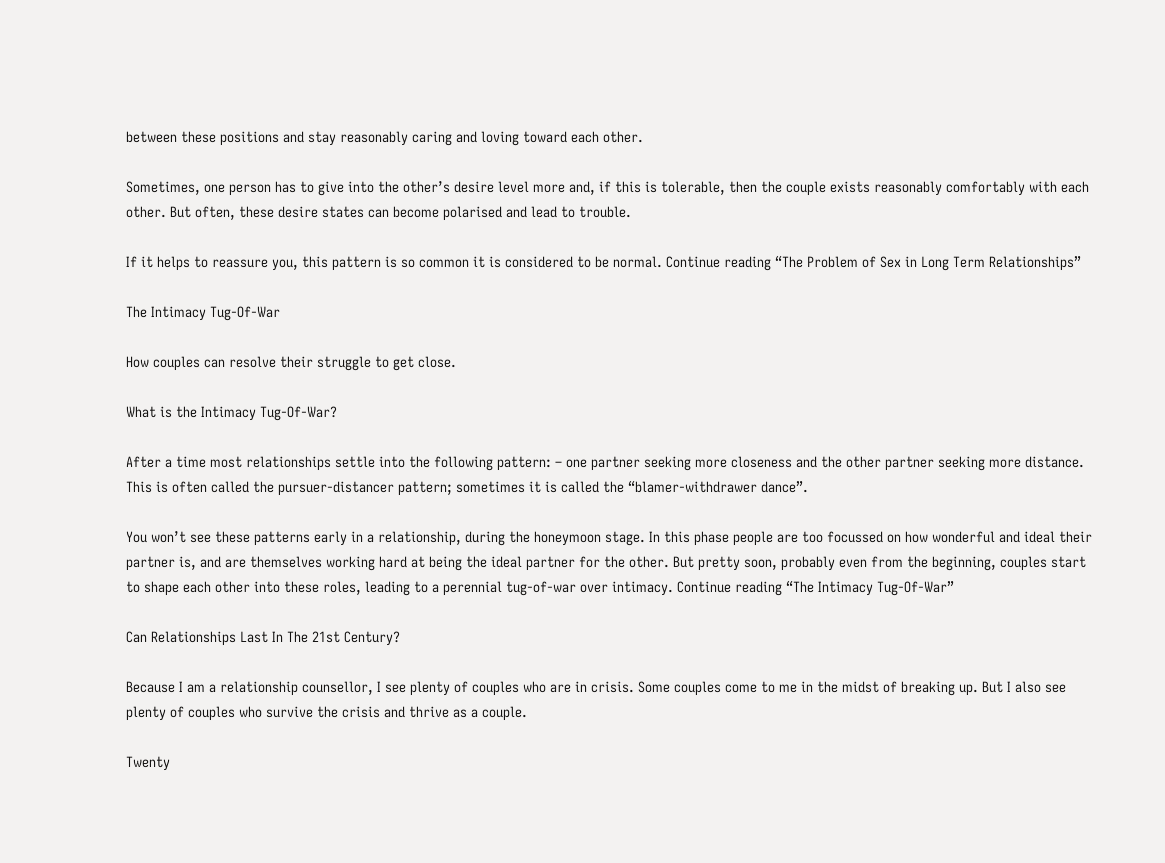between these positions and stay reasonably caring and loving toward each other.

Sometimes, one person has to give into the other’s desire level more and, if this is tolerable, then the couple exists reasonably comfortably with each other. But often, these desire states can become polarised and lead to trouble.

If it helps to reassure you, this pattern is so common it is considered to be normal. Continue reading “The Problem of Sex in Long Term Relationships”

The Intimacy Tug-Of-War

How couples can resolve their struggle to get close.

What is the Intimacy Tug-Of-War?

After a time most relationships settle into the following pattern: – one partner seeking more closeness and the other partner seeking more distance. This is often called the pursuer-distancer pattern; sometimes it is called the “blamer-withdrawer dance”.

You won’t see these patterns early in a relationship, during the honeymoon stage. In this phase people are too focussed on how wonderful and ideal their partner is, and are themselves working hard at being the ideal partner for the other. But pretty soon, probably even from the beginning, couples start to shape each other into these roles, leading to a perennial tug-of-war over intimacy. Continue reading “The Intimacy Tug-Of-War”

Can Relationships Last In The 21st Century?

Because I am a relationship counsellor, I see plenty of couples who are in crisis. Some couples come to me in the midst of breaking up. But I also see plenty of couples who survive the crisis and thrive as a couple.

Twenty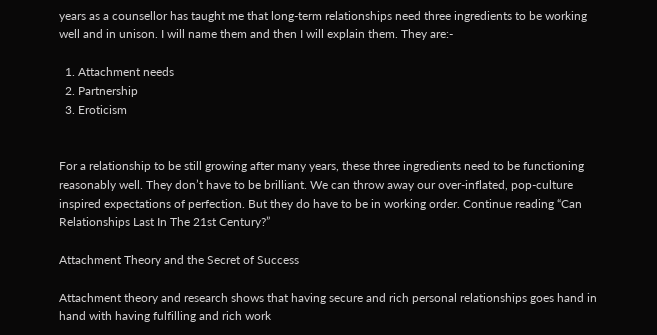years as a counsellor has taught me that long-term relationships need three ingredients to be working well and in unison. I will name them and then I will explain them. They are:-

  1. Attachment needs
  2. Partnership
  3. Eroticism


For a relationship to be still growing after many years, these three ingredients need to be functioning reasonably well. They don’t have to be brilliant. We can throw away our over-inflated, pop-culture inspired expectations of perfection. But they do have to be in working order. Continue reading “Can Relationships Last In The 21st Century?”

Attachment Theory and the Secret of Success

Attachment theory and research shows that having secure and rich personal relationships goes hand in hand with having fulfilling and rich work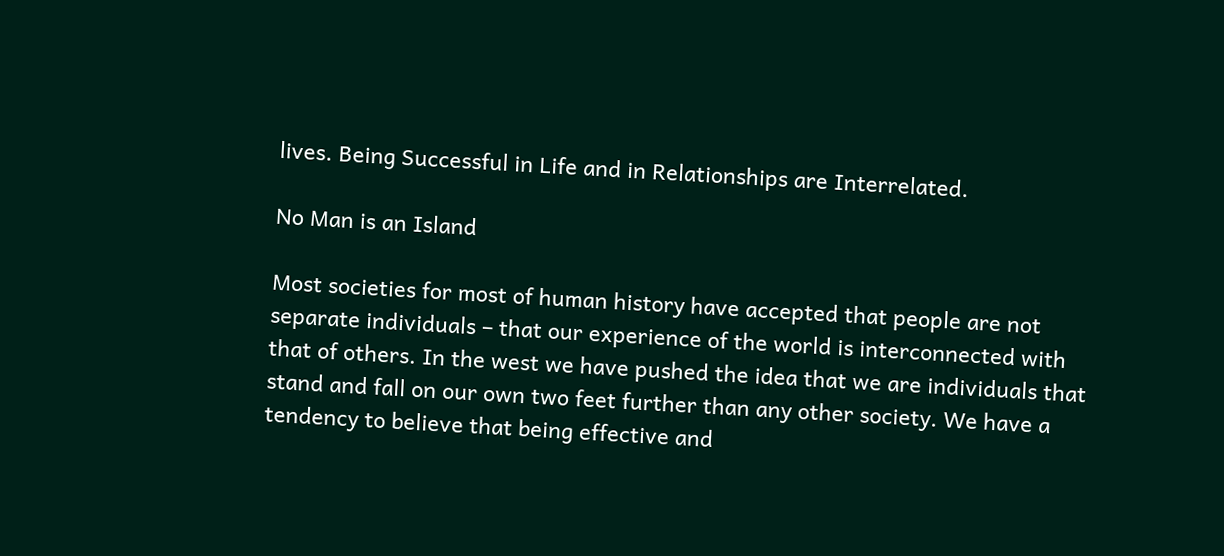lives. Being Successful in Life and in Relationships are Interrelated.

No Man is an Island

Most societies for most of human history have accepted that people are not separate individuals – that our experience of the world is interconnected with that of others. In the west we have pushed the idea that we are individuals that stand and fall on our own two feet further than any other society. We have a tendency to believe that being effective and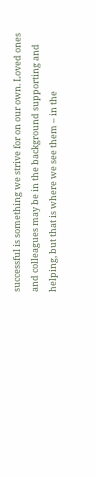successful is something we strive for on our own. Loved ones and colleagues may be in the background supporting and helping, but that is where we see them – in the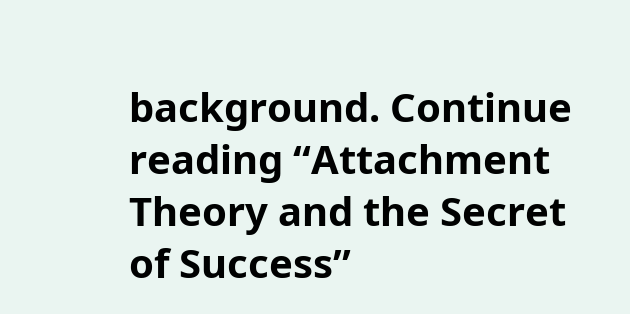background. Continue reading “Attachment Theory and the Secret of Success”